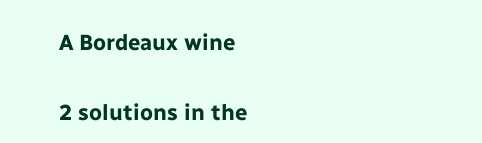A Bordeaux wine

2 solutions in the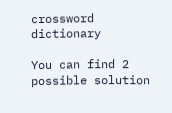crossword dictionary

You can find 2 possible solution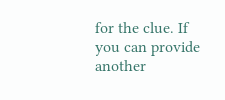for the clue. If you can provide another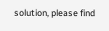solution, please find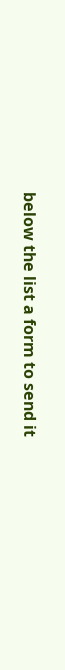below the list a form to send it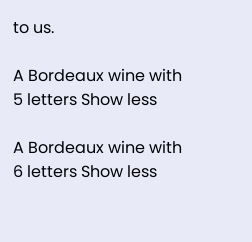to us.

A Bordeaux wine with 5 letters Show less

A Bordeaux wine with 6 letters Show less